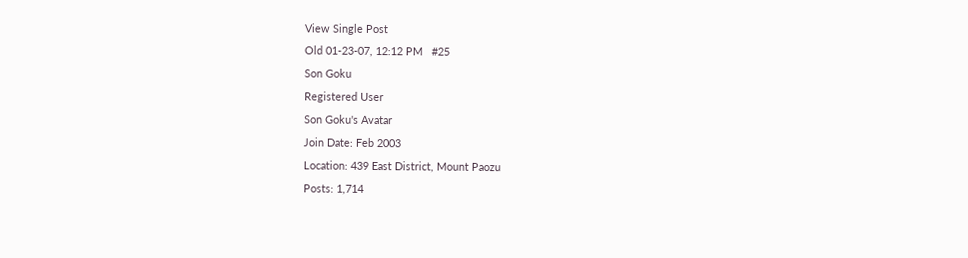View Single Post
Old 01-23-07, 12:12 PM   #25
Son Goku
Registered User
Son Goku's Avatar
Join Date: Feb 2003
Location: 439 East District, Mount Paozu
Posts: 1,714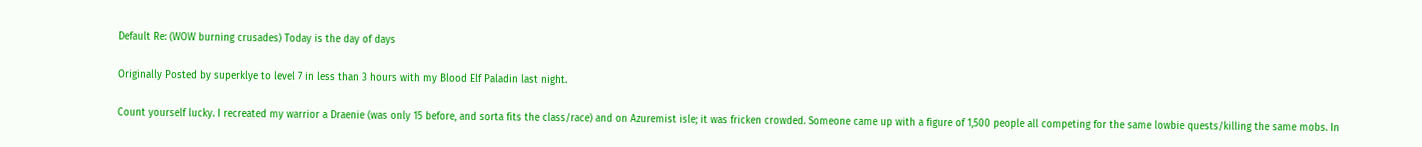Default Re: (WOW burning crusades) Today is the day of days

Originally Posted by superklye to level 7 in less than 3 hours with my Blood Elf Paladin last night.

Count yourself lucky. I recreated my warrior a Draenie (was only 15 before, and sorta fits the class/race) and on Azuremist isle; it was fricken crowded. Someone came up with a figure of 1,500 people all competing for the same lowbie quests/killing the same mobs. In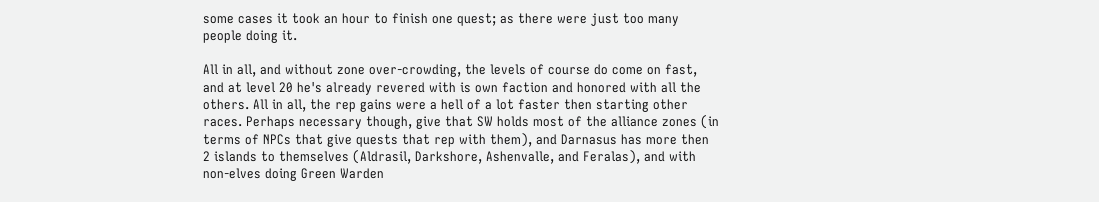some cases it took an hour to finish one quest; as there were just too many people doing it.

All in all, and without zone over-crowding, the levels of course do come on fast, and at level 20 he's already revered with is own faction and honored with all the others. All in all, the rep gains were a hell of a lot faster then starting other races. Perhaps necessary though, give that SW holds most of the alliance zones (in terms of NPCs that give quests that rep with them), and Darnasus has more then 2 islands to themselves (Aldrasil, Darkshore, Ashenvalle, and Feralas), and with non-elves doing Green Warden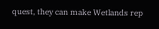quest, they can make Wetlands rep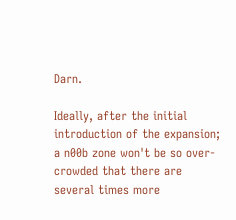Darn.

Ideally, after the initial introduction of the expansion; a n00b zone won't be so over-crowded that there are several times more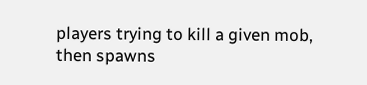players trying to kill a given mob, then spawns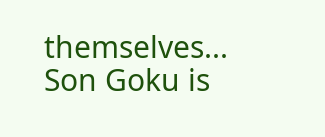themselves...
Son Goku is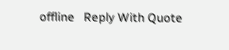offline   Reply With Quote